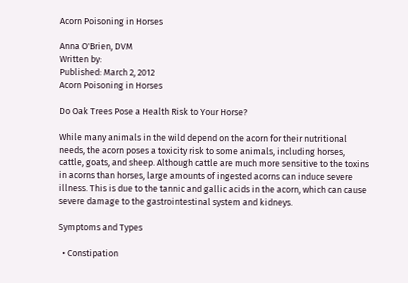Acorn Poisoning in Horses

Anna O'Brien, DVM
Written by:
Published: March 2, 2012
Acorn Poisoning in Horses

Do Oak Trees Pose a Health Risk to Your Horse?

While many animals in the wild depend on the acorn for their nutritional needs, the acorn poses a toxicity risk to some animals, including horses, cattle, goats, and sheep. Although cattle are much more sensitive to the toxins in acorns than horses, large amounts of ingested acorns can induce severe illness. This is due to the tannic and gallic acids in the acorn, which can cause severe damage to the gastrointestinal system and kidneys.

Symptoms and Types

  • Constipation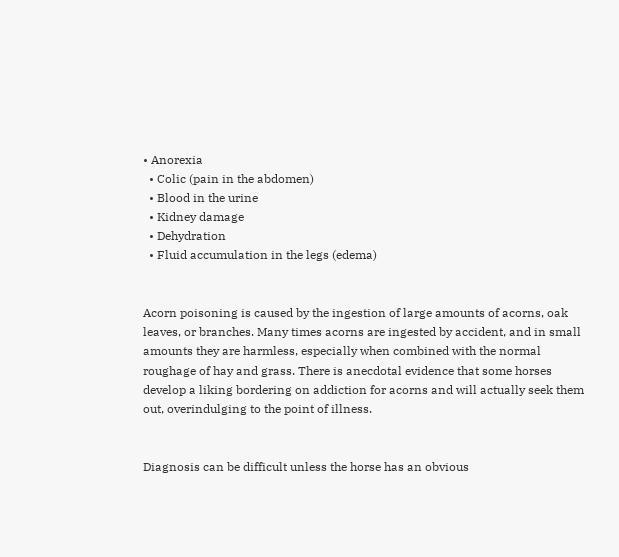• Anorexia
  • Colic (pain in the abdomen)
  • Blood in the urine
  • Kidney damage
  • Dehydration
  • Fluid accumulation in the legs (edema)


Acorn poisoning is caused by the ingestion of large amounts of acorns, oak leaves, or branches. Many times acorns are ingested by accident, and in small amounts they are harmless, especially when combined with the normal roughage of hay and grass. There is anecdotal evidence that some horses develop a liking bordering on addiction for acorns and will actually seek them out, overindulging to the point of illness.


Diagnosis can be difficult unless the horse has an obvious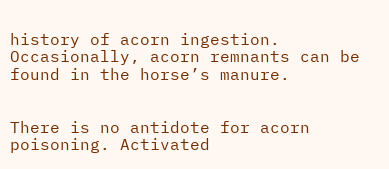history of acorn ingestion. Occasionally, acorn remnants can be found in the horse’s manure.


There is no antidote for acorn poisoning. Activated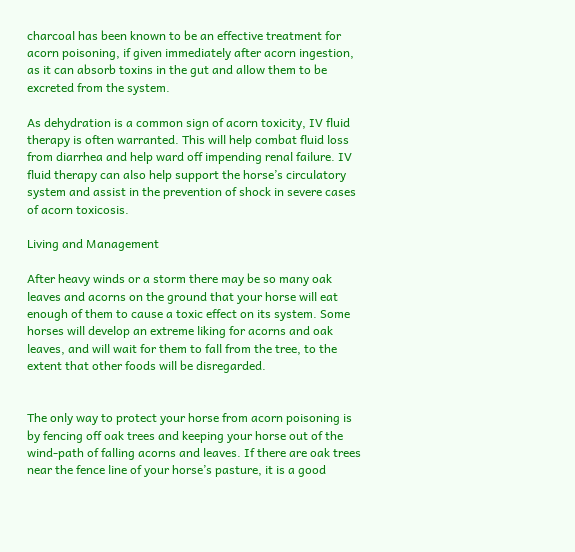charcoal has been known to be an effective treatment for acorn poisoning, if given immediately after acorn ingestion, as it can absorb toxins in the gut and allow them to be excreted from the system.

As dehydration is a common sign of acorn toxicity, IV fluid therapy is often warranted. This will help combat fluid loss from diarrhea and help ward off impending renal failure. IV fluid therapy can also help support the horse’s circulatory system and assist in the prevention of shock in severe cases of acorn toxicosis.

Living and Management

After heavy winds or a storm there may be so many oak leaves and acorns on the ground that your horse will eat enough of them to cause a toxic effect on its system. Some horses will develop an extreme liking for acorns and oak leaves, and will wait for them to fall from the tree, to the extent that other foods will be disregarded.


The only way to protect your horse from acorn poisoning is by fencing off oak trees and keeping your horse out of the wind-path of falling acorns and leaves. If there are oak trees near the fence line of your horse’s pasture, it is a good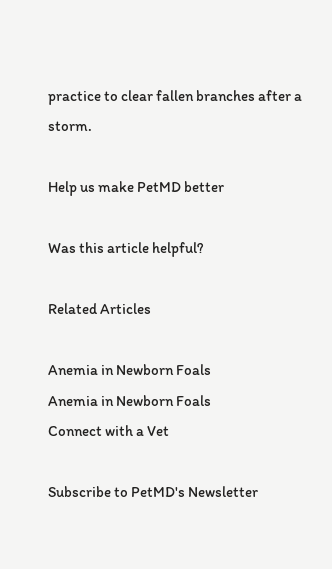practice to clear fallen branches after a storm.

Help us make PetMD better

Was this article helpful?

Related Articles

Anemia in Newborn Foals
Anemia in Newborn Foals
Connect with a Vet

Subscribe to PetMD's Newsletter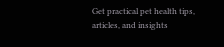Get practical pet health tips, articles, and insights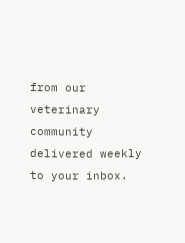from our veterinary community delivered weekly to your inbox.